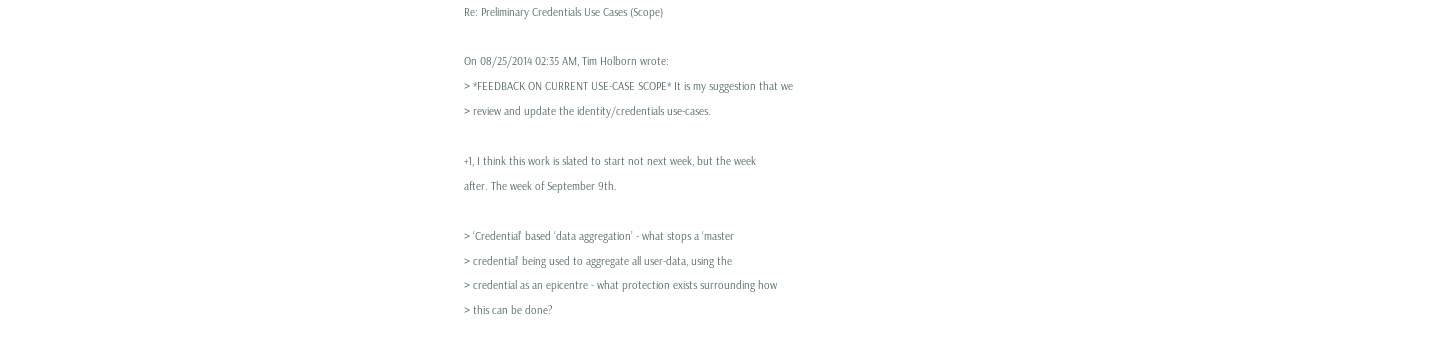Re: Preliminary Credentials Use Cases (Scope)

On 08/25/2014 02:35 AM, Tim Holborn wrote:
> *FEEDBACK ON CURRENT USE-CASE SCOPE* It is my suggestion that we
> review and update the identity/credentials use-cases.

+1, I think this work is slated to start not next week, but the week
after. The week of September 9th.

> ‘Credential’ based ‘data aggregation’ - what stops a ‘master
> credential’ being used to aggregate all user-data, using the
> credential as an epicentre - what protection exists surrounding how
> this can be done?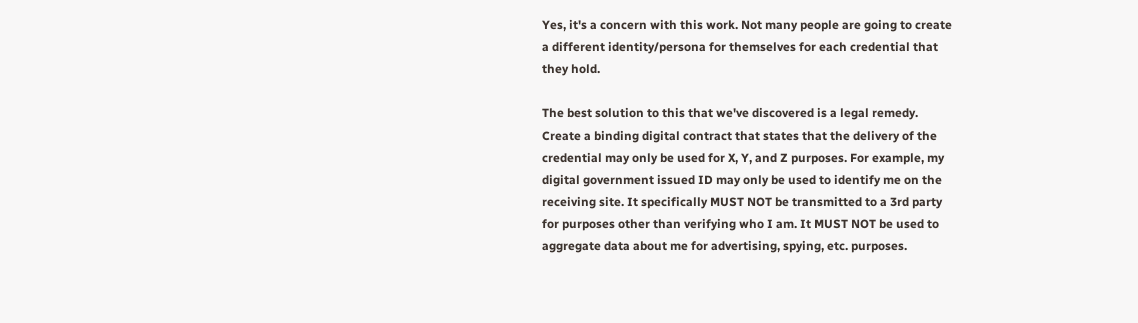Yes, it's a concern with this work. Not many people are going to create
a different identity/persona for themselves for each credential that
they hold.

The best solution to this that we've discovered is a legal remedy.
Create a binding digital contract that states that the delivery of the
credential may only be used for X, Y, and Z purposes. For example, my
digital government issued ID may only be used to identify me on the
receiving site. It specifically MUST NOT be transmitted to a 3rd party
for purposes other than verifying who I am. It MUST NOT be used to
aggregate data about me for advertising, spying, etc. purposes.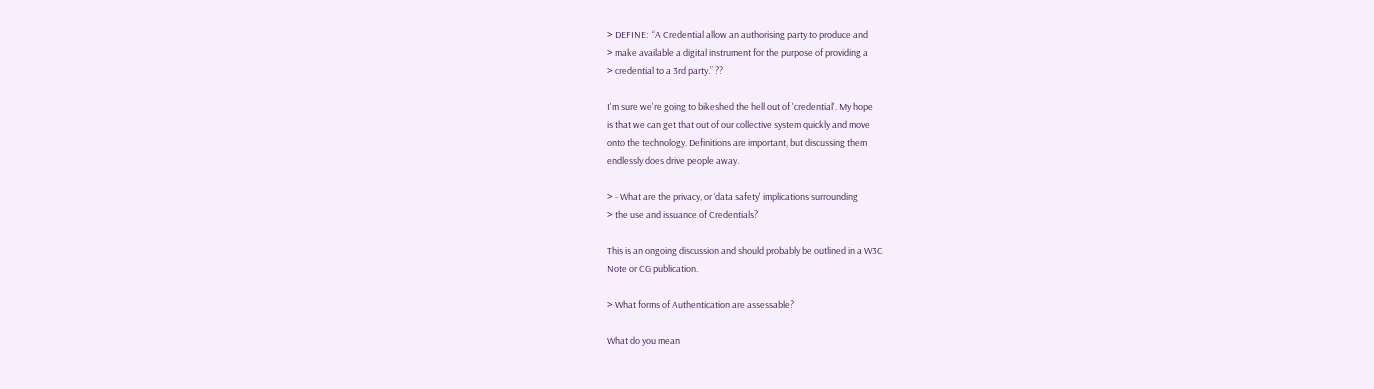> DEFINE:  “A Credential allow an authorising party to produce and
> make available a digital instrument for the purpose of providing a
> credential to a 3rd party.” ??

I'm sure we're going to bikeshed the hell out of 'credential'. My hope
is that we can get that out of our collective system quickly and move
onto the technology. Definitions are important, but discussing them
endlessly does drive people away.

> - What are the privacy, or ‘data safety' implications surrounding
> the use and issuance of Credentials?

This is an ongoing discussion and should probably be outlined in a W3C
Note or CG publication.

> What forms of Authentication are assessable?

What do you mean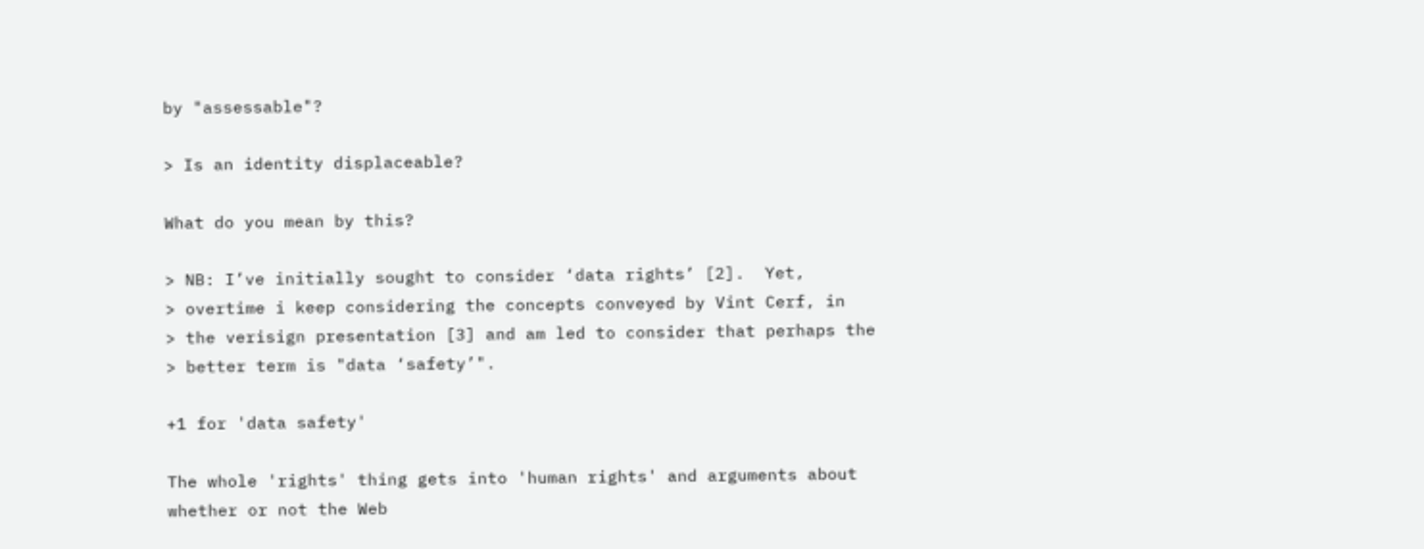by "assessable"?

> Is an identity displaceable?

What do you mean by this?

> NB: I’ve initially sought to consider ‘data rights’ [2].  Yet,
> overtime i keep considering the concepts conveyed by Vint Cerf, in
> the verisign presentation [3] and am led to consider that perhaps the
> better term is "data ‘safety’".

+1 for 'data safety'

The whole 'rights' thing gets into 'human rights' and arguments about
whether or not the Web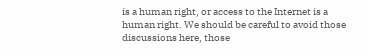is a human right, or access to the Internet is a
human right. We should be careful to avoid those discussions here, those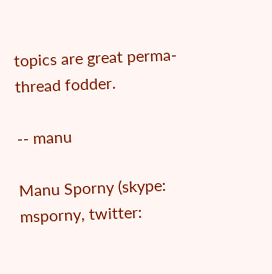topics are great perma-thread fodder.

-- manu

Manu Sporny (skype: msporny, twitter: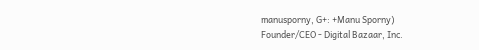manusporny, G+: +Manu Sporny)
Founder/CEO - Digital Bazaar, Inc.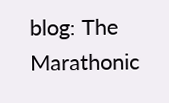blog: The Marathonic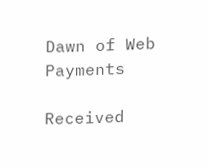Dawn of Web Payments

Received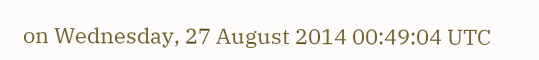on Wednesday, 27 August 2014 00:49:04 UTC